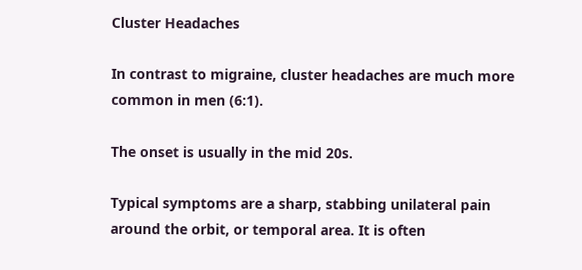Cluster Headaches

In contrast to migraine, cluster headaches are much more common in men (6:1).

The onset is usually in the mid 20s.

Typical symptoms are a sharp, stabbing unilateral pain around the orbit, or temporal area. It is often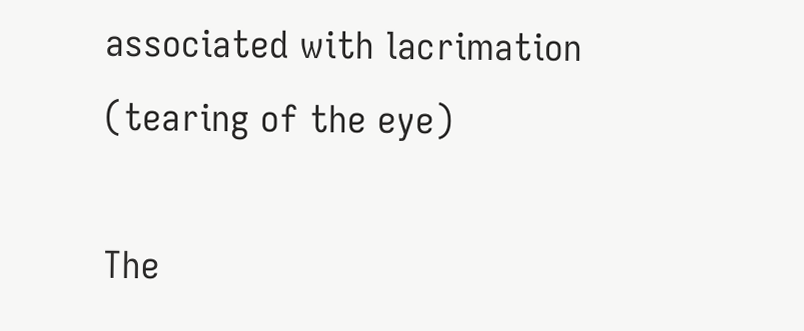associated with lacrimation (tearing of the eye)

The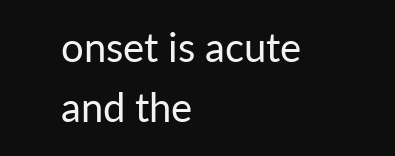onset is acute and the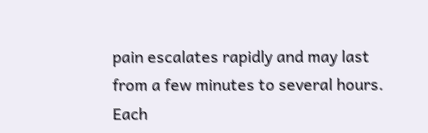pain escalates rapidly and may last
from a few minutes to several hours. Each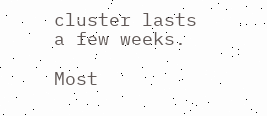cluster lasts a few weeks.

Most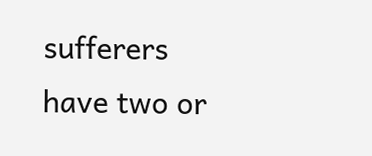sufferers have two or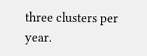three clusters per year.